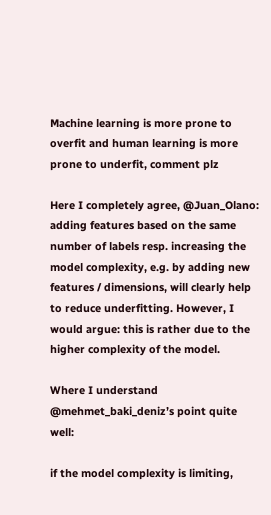Machine learning is more prone to overfit and human learning is more prone to underfit, comment plz

Here I completely agree, @Juan_Olano: adding features based on the same number of labels resp. increasing the model complexity, e.g. by adding new features / dimensions, will clearly help to reduce underfitting. However, I would argue: this is rather due to the higher complexity of the model.

Where I understand @mehmet_baki_deniz’s point quite well:

if the model complexity is limiting,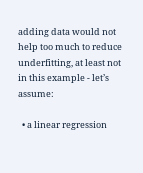adding data would not help too much to reduce underfitting, at least not in this example - let’s assume:

  • a linear regression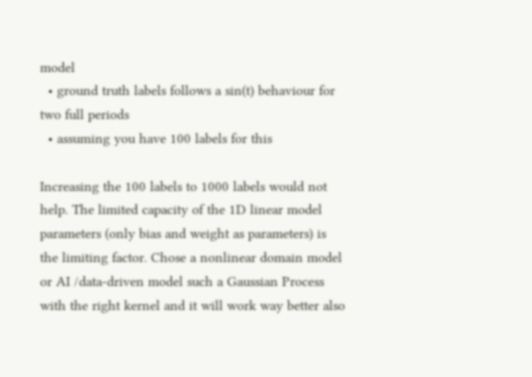model
  • ground truth labels follows a sin(t) behaviour for two full periods
  • assuming you have 100 labels for this

Increasing the 100 labels to 1000 labels would not help. The limited capacity of the 1D linear model parameters (only bias and weight as parameters) is the limiting factor. Chose a nonlinear domain model or AI /data-driven model such a Gaussian Process with the right kernel and it will work way better also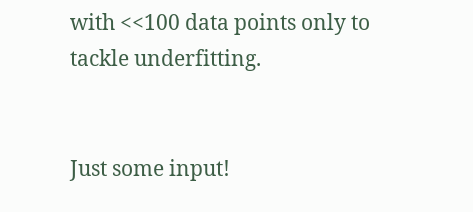with <<100 data points only to tackle underfitting.


Just some input!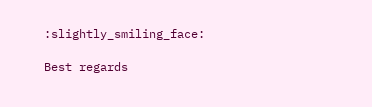:slightly_smiling_face:

Best regards